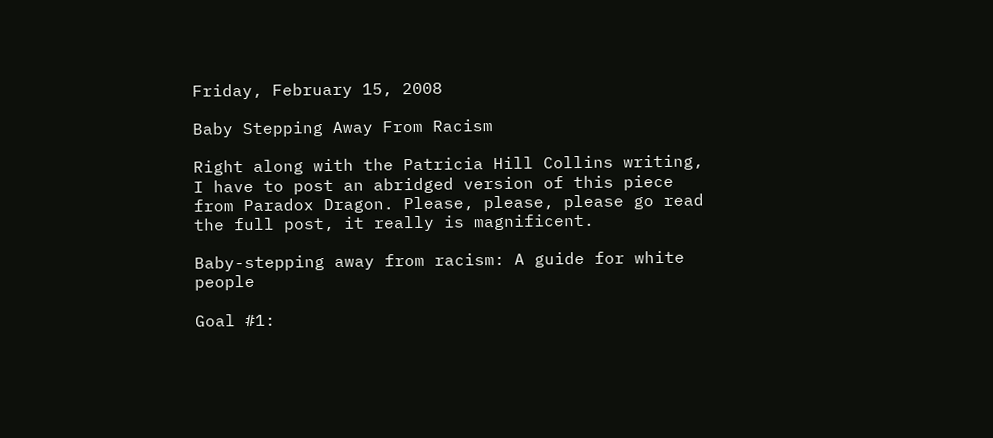Friday, February 15, 2008

Baby Stepping Away From Racism

Right along with the Patricia Hill Collins writing, I have to post an abridged version of this piece from Paradox Dragon. Please, please, please go read the full post, it really is magnificent.

Baby-stepping away from racism: A guide for white people

Goal #1: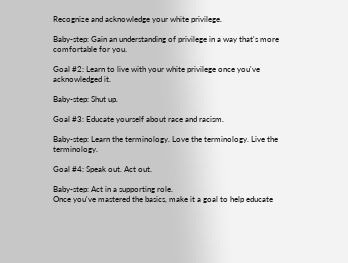Recognize and acknowledge your white privilege.

Baby-step: Gain an understanding of privilege in a way that's more comfortable for you.

Goal #2: Learn to live with your white privilege once you've acknowledged it.

Baby-step: Shut up.

Goal #3: Educate yourself about race and racism.

Baby-step: Learn the terminology. Love the terminology. Live the terminology.

Goal #4: Speak out. Act out.

Baby-step: Act in a supporting role.
Once you've mastered the basics, make it a goal to help educate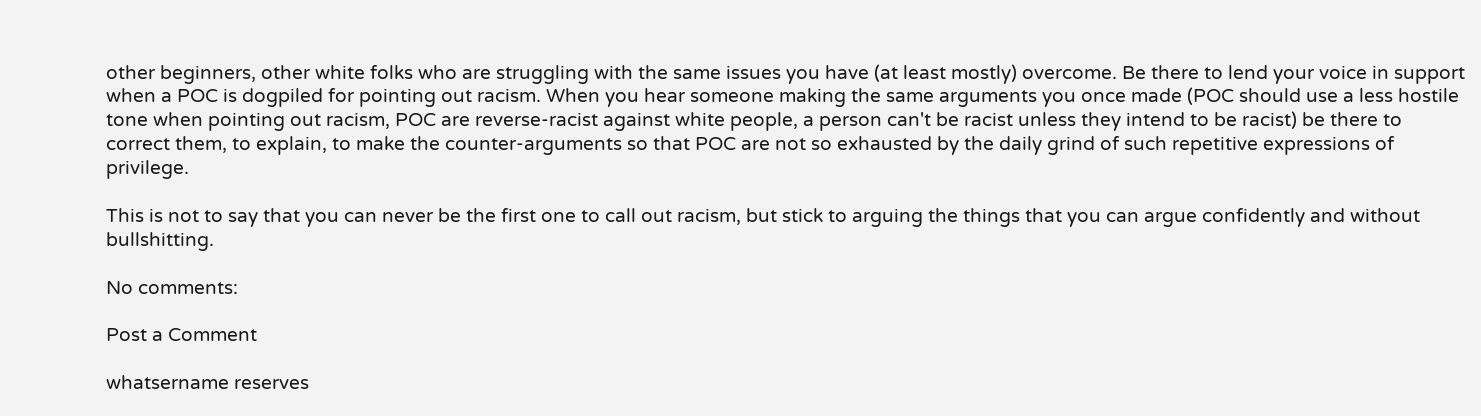other beginners, other white folks who are struggling with the same issues you have (at least mostly) overcome. Be there to lend your voice in support when a POC is dogpiled for pointing out racism. When you hear someone making the same arguments you once made (POC should use a less hostile tone when pointing out racism, POC are reverse-racist against white people, a person can't be racist unless they intend to be racist) be there to correct them, to explain, to make the counter-arguments so that POC are not so exhausted by the daily grind of such repetitive expressions of privilege.

This is not to say that you can never be the first one to call out racism, but stick to arguing the things that you can argue confidently and without bullshitting.

No comments:

Post a Comment

whatsername reserves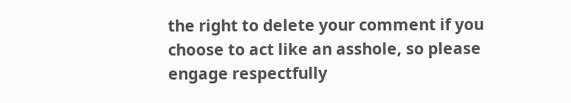the right to delete your comment if you choose to act like an asshole, so please engage respectfully